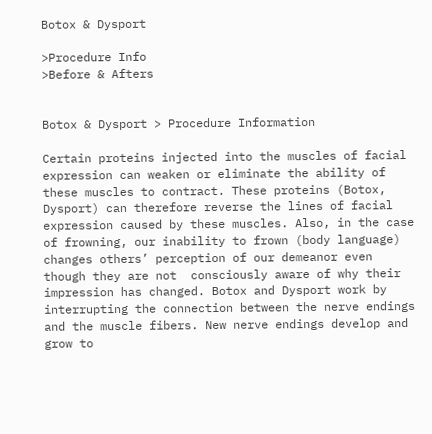Botox & Dysport

>Procedure Info
>Before & Afters


Botox & Dysport > Procedure Information

Certain proteins injected into the muscles of facial expression can weaken or eliminate the ability of these muscles to contract. These proteins (Botox, Dysport) can therefore reverse the lines of facial expression caused by these muscles. Also, in the case of frowning, our inability to frown (body language) changes others’ perception of our demeanor even though they are not  consciously aware of why their impression has changed. Botox and Dysport work by interrupting the connection between the nerve endings and the muscle fibers. New nerve endings develop and grow to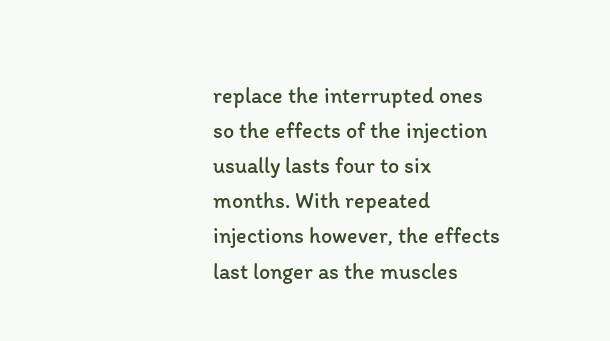replace the interrupted ones so the effects of the injection usually lasts four to six months. With repeated injections however, the effects last longer as the muscles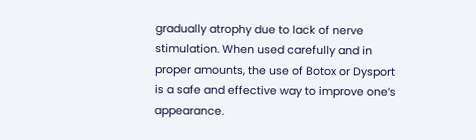gradually atrophy due to lack of nerve stimulation. When used carefully and in proper amounts, the use of Botox or Dysport is a safe and effective way to improve one’s appearance.